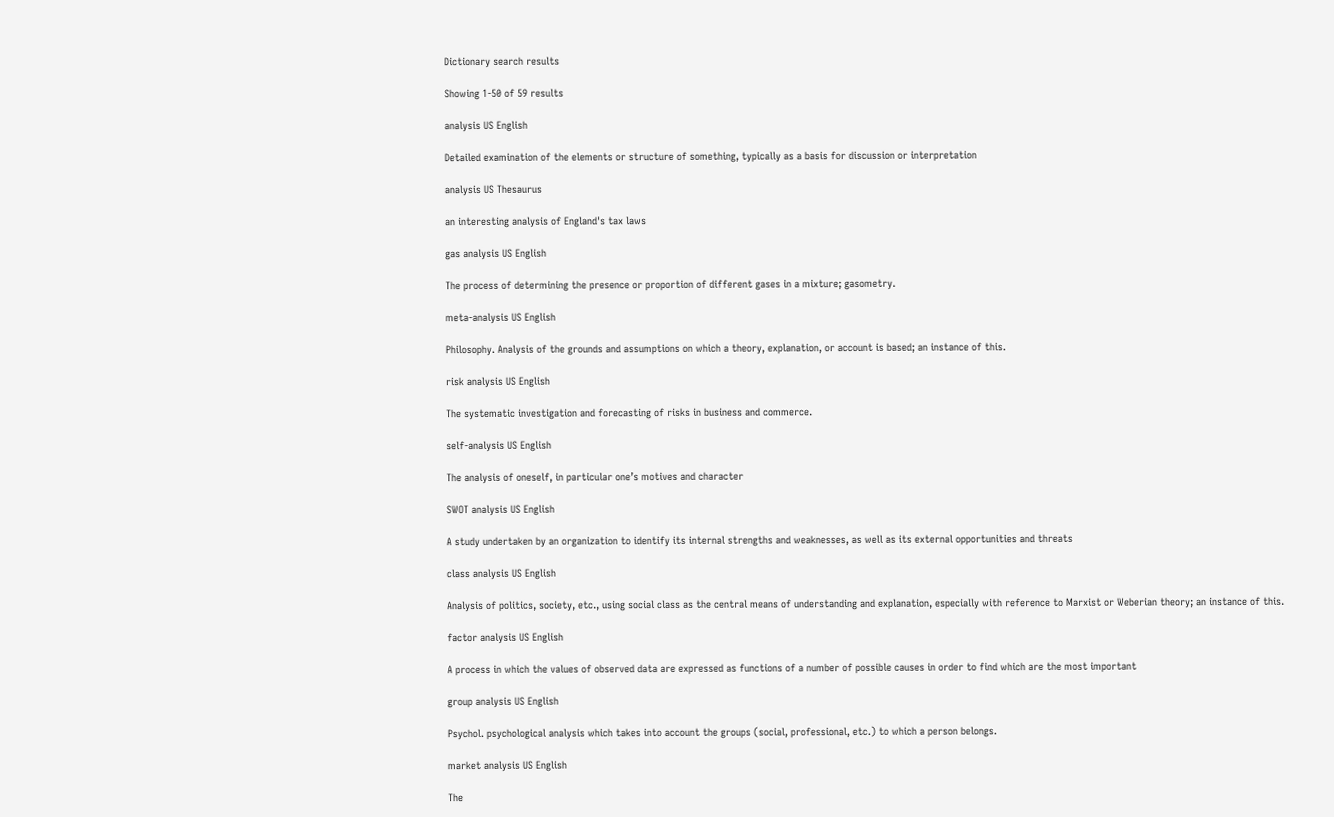Dictionary search results

Showing 1-50 of 59 results

analysis US English

Detailed examination of the elements or structure of something, typically as a basis for discussion or interpretation

analysis US Thesaurus

an interesting analysis of England's tax laws

gas analysis US English

The process of determining the presence or proportion of different gases in a mixture; gasometry.

meta-analysis US English

Philosophy. Analysis of the grounds and assumptions on which a theory, explanation, or account is based; an instance of this.

risk analysis US English

The systematic investigation and forecasting of risks in business and commerce.

self-analysis US English

The analysis of oneself, in particular one’s motives and character

SWOT analysis US English

A study undertaken by an organization to identify its internal strengths and weaknesses, as well as its external opportunities and threats

class analysis US English

Analysis of politics, society, etc., using social class as the central means of understanding and explanation, especially with reference to Marxist or Weberian theory; an instance of this.

factor analysis US English

A process in which the values of observed data are expressed as functions of a number of possible causes in order to find which are the most important

group analysis US English

Psychol. psychological analysis which takes into account the groups (social, professional, etc.) to which a person belongs.

market analysis US English

The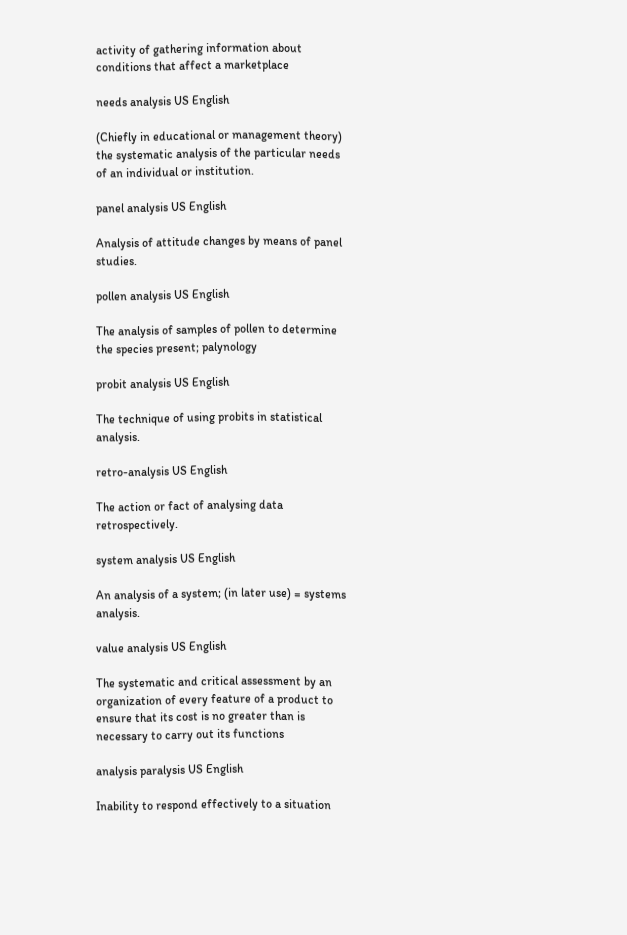activity of gathering information about conditions that affect a marketplace

needs analysis US English

(Chiefly in educational or management theory) the systematic analysis of the particular needs of an individual or institution.

panel analysis US English

Analysis of attitude changes by means of panel studies.

pollen analysis US English

The analysis of samples of pollen to determine the species present; palynology

probit analysis US English

The technique of using probits in statistical analysis.

retro-analysis US English

The action or fact of analysing data retrospectively.

system analysis US English

An analysis of a system; (in later use) = systems analysis.

value analysis US English

The systematic and critical assessment by an organization of every feature of a product to ensure that its cost is no greater than is necessary to carry out its functions

analysis paralysis US English

Inability to respond effectively to a situation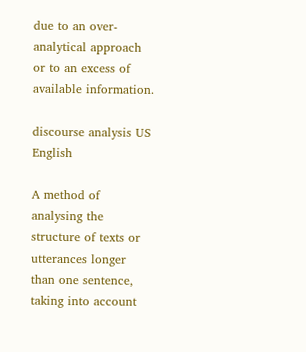due to an over-analytical approach or to an excess of available information.

discourse analysis US English

A method of analysing the structure of texts or utterances longer than one sentence, taking into account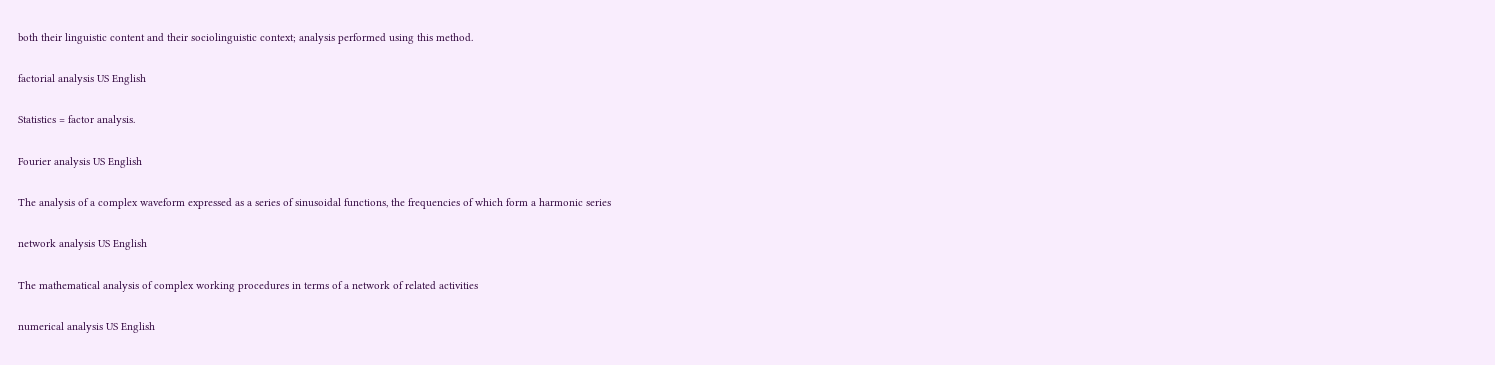both their linguistic content and their sociolinguistic context; analysis performed using this method.

factorial analysis US English

Statistics = factor analysis.

Fourier analysis US English

The analysis of a complex waveform expressed as a series of sinusoidal functions, the frequencies of which form a harmonic series

network analysis US English

The mathematical analysis of complex working procedures in terms of a network of related activities

numerical analysis US English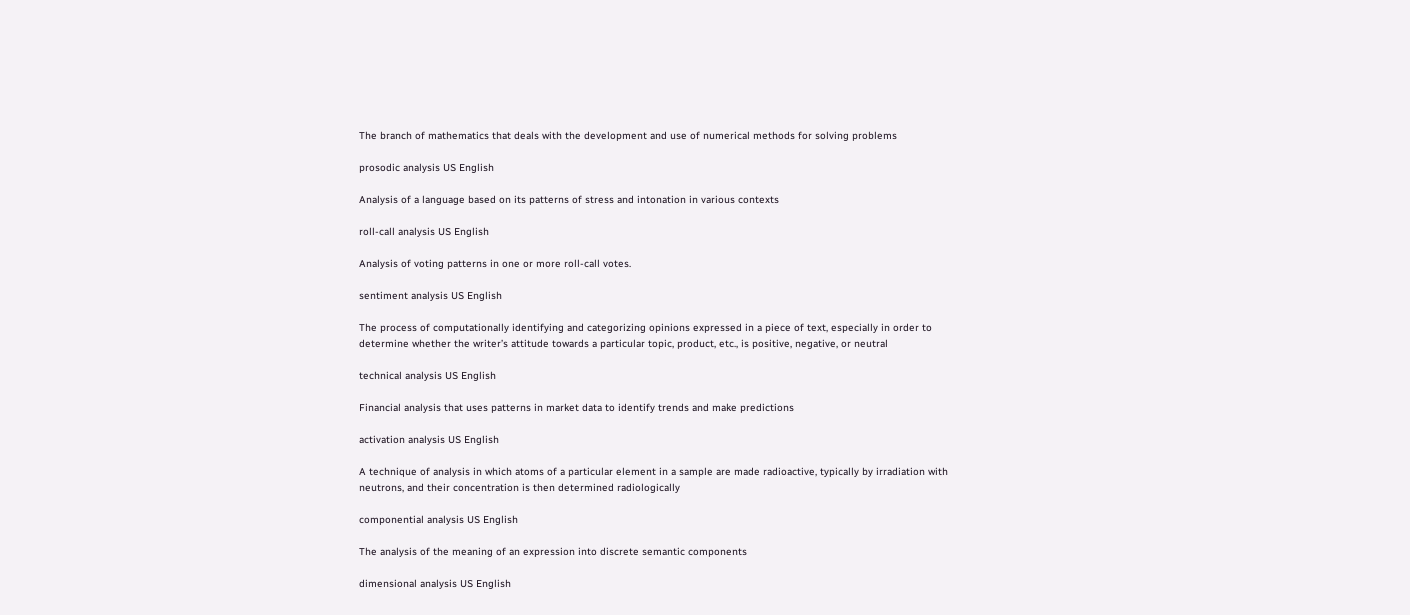The branch of mathematics that deals with the development and use of numerical methods for solving problems

prosodic analysis US English

Analysis of a language based on its patterns of stress and intonation in various contexts

roll-call analysis US English

Analysis of voting patterns in one or more roll-call votes.

sentiment analysis US English

The process of computationally identifying and categorizing opinions expressed in a piece of text, especially in order to determine whether the writer’s attitude towards a particular topic, product, etc., is positive, negative, or neutral

technical analysis US English

Financial analysis that uses patterns in market data to identify trends and make predictions

activation analysis US English

A technique of analysis in which atoms of a particular element in a sample are made radioactive, typically by irradiation with neutrons, and their concentration is then determined radiologically

componential analysis US English

The analysis of the meaning of an expression into discrete semantic components

dimensional analysis US English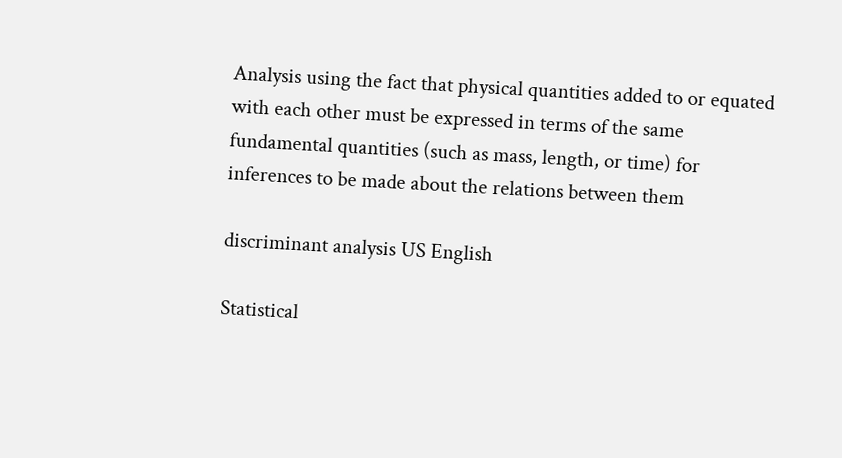Analysis using the fact that physical quantities added to or equated with each other must be expressed in terms of the same fundamental quantities (such as mass, length, or time) for inferences to be made about the relations between them

discriminant analysis US English

Statistical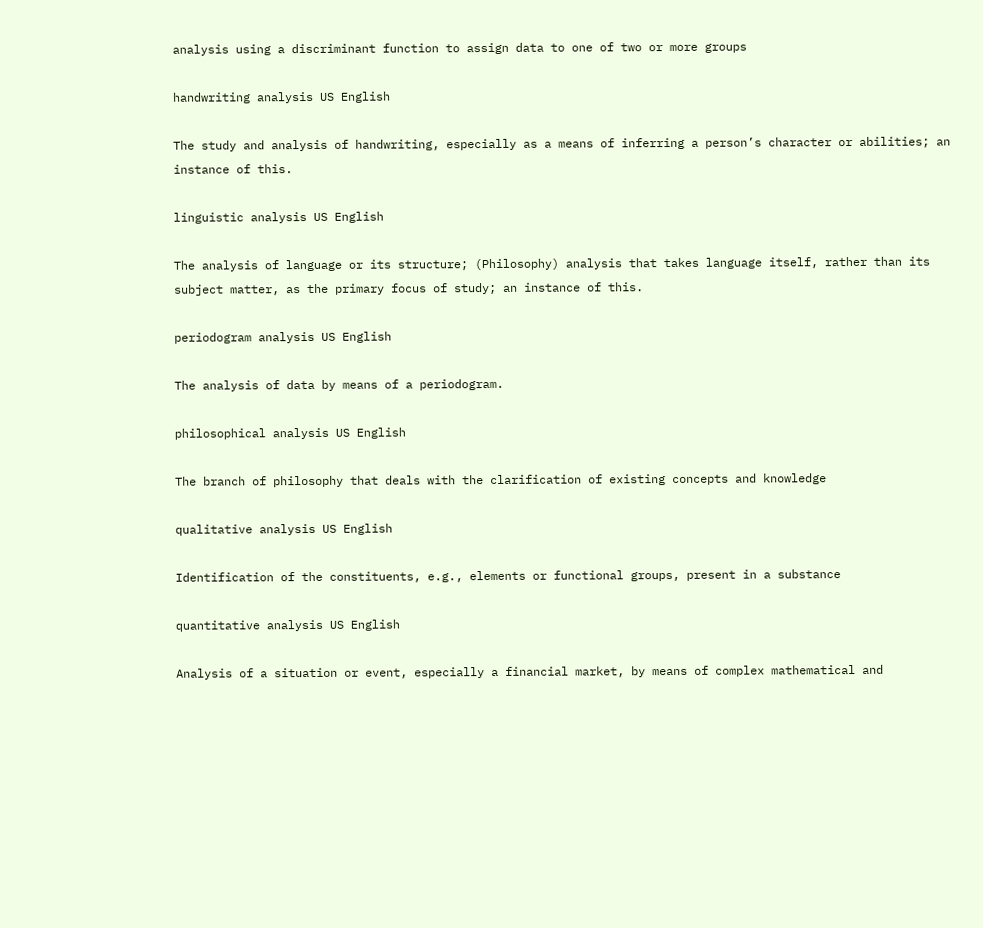analysis using a discriminant function to assign data to one of two or more groups

handwriting analysis US English

The study and analysis of handwriting, especially as a means of inferring a person’s character or abilities; an instance of this.

linguistic analysis US English

The analysis of language or its structure; (Philosophy) analysis that takes language itself, rather than its subject matter, as the primary focus of study; an instance of this.

periodogram analysis US English

The analysis of data by means of a periodogram.

philosophical analysis US English

The branch of philosophy that deals with the clarification of existing concepts and knowledge

qualitative analysis US English

Identification of the constituents, e.g., elements or functional groups, present in a substance

quantitative analysis US English

Analysis of a situation or event, especially a financial market, by means of complex mathematical and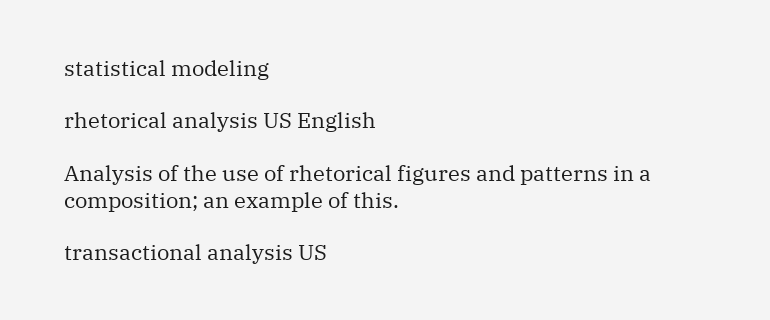statistical modeling

rhetorical analysis US English

Analysis of the use of rhetorical figures and patterns in a composition; an example of this.

transactional analysis US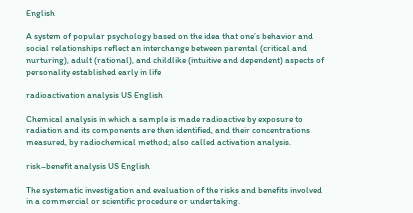English

A system of popular psychology based on the idea that one’s behavior and social relationships reflect an interchange between parental (critical and nurturing), adult (rational), and childlike (intuitive and dependent) aspects of personality established early in life

radioactivation analysis US English

Chemical analysis in which a sample is made radioactive by exposure to radiation and its components are then identified, and their concentrations measured, by radiochemical method; also called activation analysis.

risk–benefit analysis US English

The systematic investigation and evaluation of the risks and benefits involved in a commercial or scientific procedure or undertaking.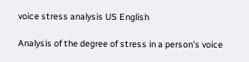voice stress analysis US English

Analysis of the degree of stress in a person's voice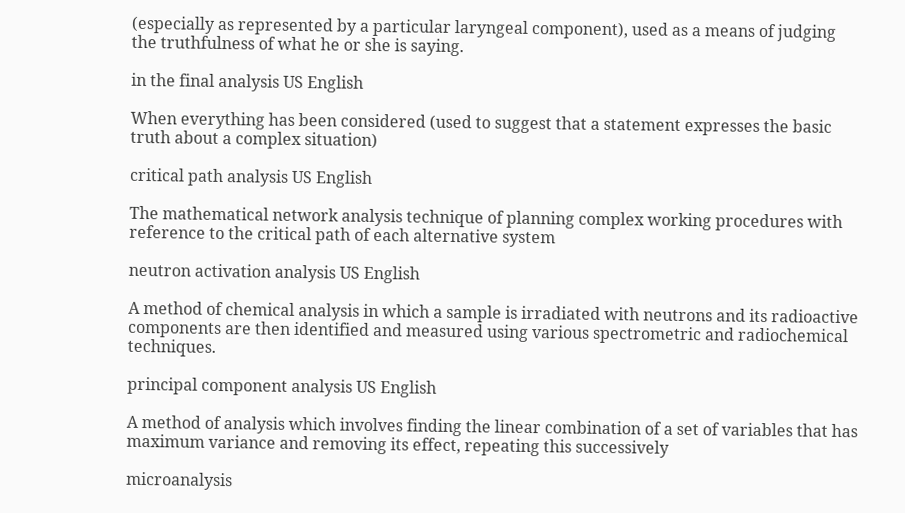(especially as represented by a particular laryngeal component), used as a means of judging the truthfulness of what he or she is saying.

in the final analysis US English

When everything has been considered (used to suggest that a statement expresses the basic truth about a complex situation)

critical path analysis US English

The mathematical network analysis technique of planning complex working procedures with reference to the critical path of each alternative system

neutron activation analysis US English

A method of chemical analysis in which a sample is irradiated with neutrons and its radioactive components are then identified and measured using various spectrometric and radiochemical techniques.

principal component analysis US English

A method of analysis which involves finding the linear combination of a set of variables that has maximum variance and removing its effect, repeating this successively

microanalysis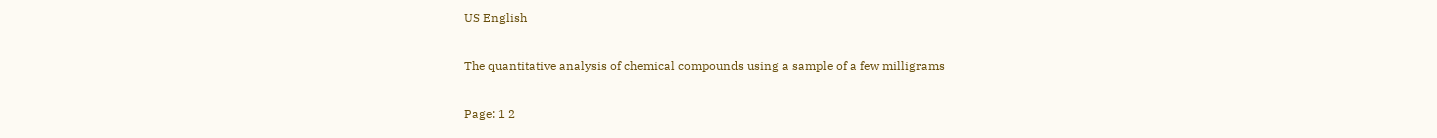US English

The quantitative analysis of chemical compounds using a sample of a few milligrams

Page: 1 2